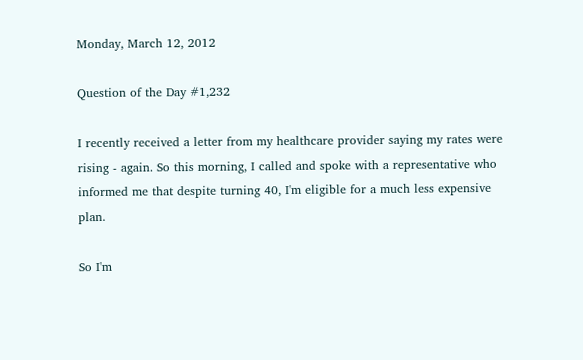Monday, March 12, 2012

Question of the Day #1,232

I recently received a letter from my healthcare provider saying my rates were rising - again. So this morning, I called and spoke with a representative who informed me that despite turning 40, I'm eligible for a much less expensive plan.

So I'm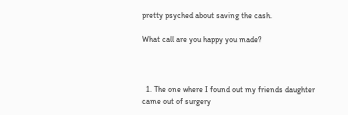pretty psyched about saving the cash.

What call are you happy you made?



  1. The one where I found out my friends daughter came out of surgery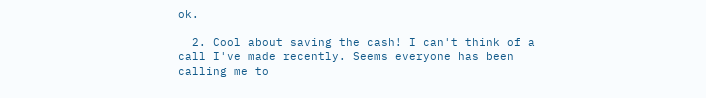ok.

  2. Cool about saving the cash! I can't think of a call I've made recently. Seems everyone has been calling me to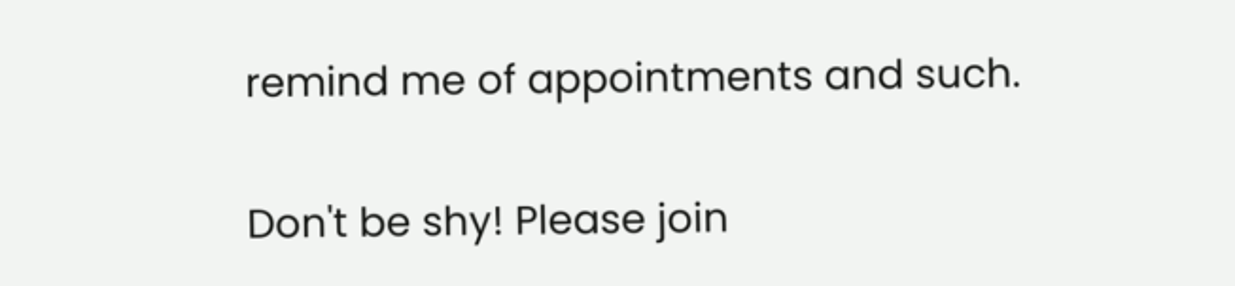remind me of appointments and such.


Don't be shy! Please join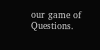our game of Questions.